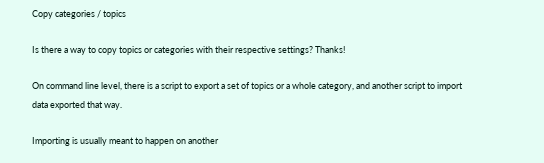Copy categories / topics

Is there a way to copy topics or categories with their respective settings? Thanks!

On command line level, there is a script to export a set of topics or a whole category, and another script to import data exported that way.

Importing is usually meant to happen on another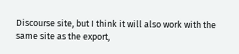Discourse site, but I think it will also work with the same site as the export,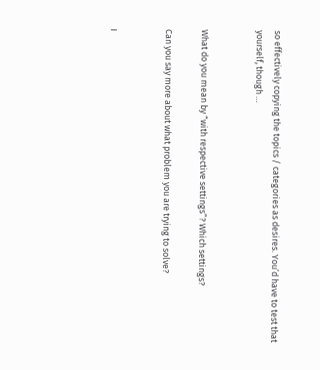so effectively copying the topics / categories as desires. You’d have to test that yourself, though …


What do you mean by “with respective settings”? Which settings?

Can you say more about what problem you are trying to solve?


I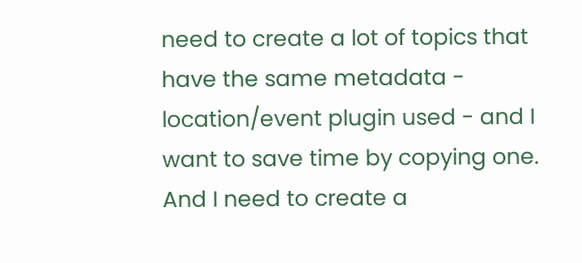need to create a lot of topics that have the same metadata - location/event plugin used - and I want to save time by copying one. And I need to create a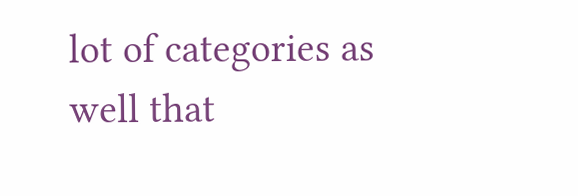lot of categories as well that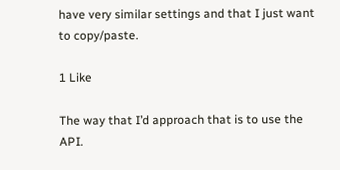have very similar settings and that I just want to copy/paste.

1 Like

The way that I’d approach that is to use the API.